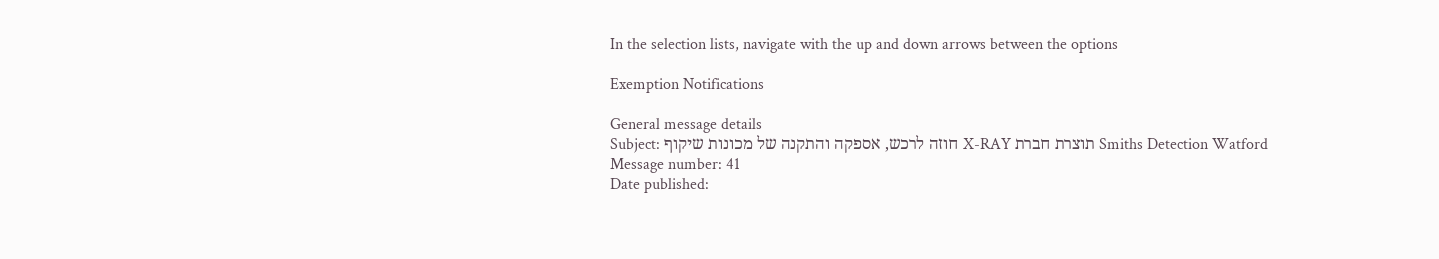In the selection lists, navigate with the up and down arrows between the options

Exemption Notifications

General message details
Subject: חוזה לרכש, אספקה והתקנה של מכונות שיקוף X-RAY תוצרת חברת Smiths Detection Watford
Message number: 41
Date published: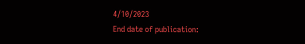4/10/2023
End date of publication: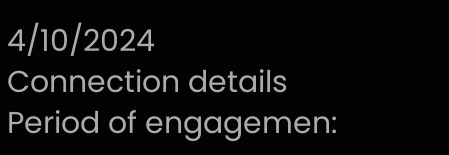4/10/2024
Connection details
Period of engagemen: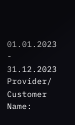01.01.2023 - 31.12.2023
Provider/ Customer Name: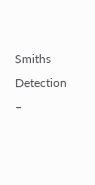Smiths Detection –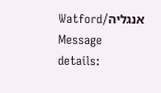Watford/אנגליה
Message details: